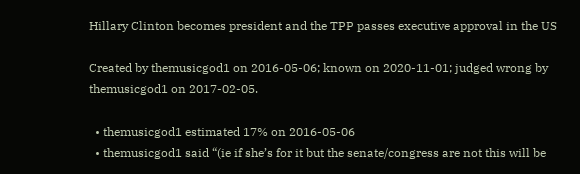Hillary Clinton becomes president and the TPP passes executive approval in the US

Created by themusicgod1 on 2016-05-06; known on 2020-11-01; judged wrong by themusicgod1 on 2017-02-05.

  • themusicgod1 estimated 17% on 2016-05-06
  • themusicgod1 said “(ie if she’s for it but the senate/congress are not this will be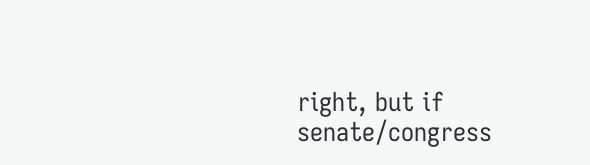right, but if senate/congress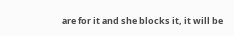are for it and she blocks it, it will be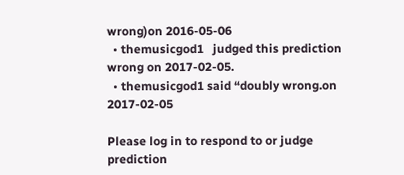wrong)on 2016-05-06
  • themusicgod1   judged this prediction wrong on 2017-02-05.
  • themusicgod1 said “doubly wrong.on 2017-02-05

Please log in to respond to or judge prediction